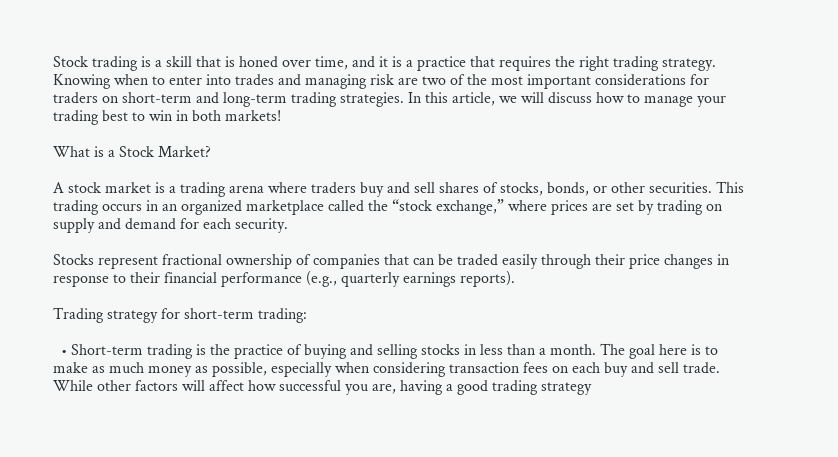Stock trading is a skill that is honed over time, and it is a practice that requires the right trading strategy. Knowing when to enter into trades and managing risk are two of the most important considerations for traders on short-term and long-term trading strategies. In this article, we will discuss how to manage your trading best to win in both markets!

What is a Stock Market?

A stock market is a trading arena where traders buy and sell shares of stocks, bonds, or other securities. This trading occurs in an organized marketplace called the “stock exchange,” where prices are set by trading on supply and demand for each security.

Stocks represent fractional ownership of companies that can be traded easily through their price changes in response to their financial performance (e.g., quarterly earnings reports).

Trading strategy for short-term trading:

  • Short-term trading is the practice of buying and selling stocks in less than a month. The goal here is to make as much money as possible, especially when considering transaction fees on each buy and sell trade. While other factors will affect how successful you are, having a good trading strategy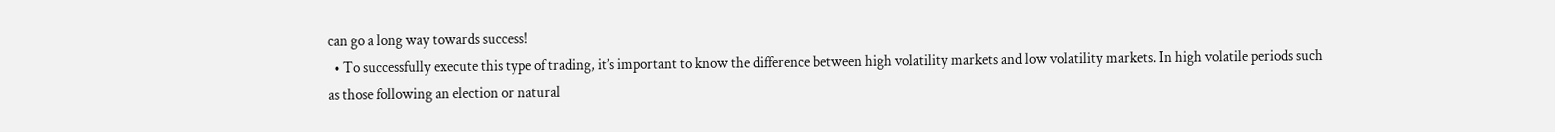can go a long way towards success!
  • To successfully execute this type of trading, it’s important to know the difference between high volatility markets and low volatility markets. In high volatile periods such as those following an election or natural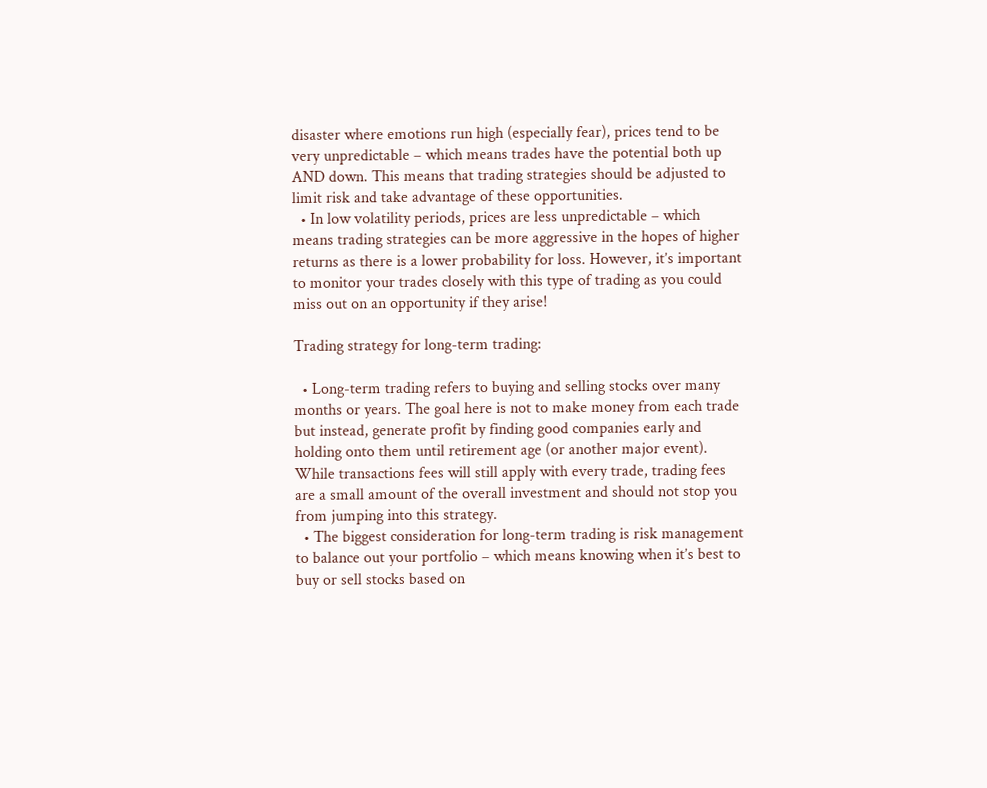disaster where emotions run high (especially fear), prices tend to be very unpredictable – which means trades have the potential both up AND down. This means that trading strategies should be adjusted to limit risk and take advantage of these opportunities.
  • In low volatility periods, prices are less unpredictable – which means trading strategies can be more aggressive in the hopes of higher returns as there is a lower probability for loss. However, it’s important to monitor your trades closely with this type of trading as you could miss out on an opportunity if they arise!

Trading strategy for long-term trading:

  • Long-term trading refers to buying and selling stocks over many months or years. The goal here is not to make money from each trade but instead, generate profit by finding good companies early and holding onto them until retirement age (or another major event). While transactions fees will still apply with every trade, trading fees are a small amount of the overall investment and should not stop you from jumping into this strategy.
  • The biggest consideration for long-term trading is risk management to balance out your portfolio – which means knowing when it’s best to buy or sell stocks based on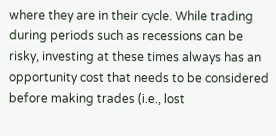where they are in their cycle. While trading during periods such as recessions can be risky, investing at these times always has an opportunity cost that needs to be considered before making trades (i.e., lost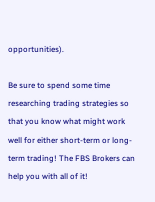opportunities).

Be sure to spend some time researching trading strategies so that you know what might work well for either short-term or long-term trading! The FBS Brokers can help you with all of it!